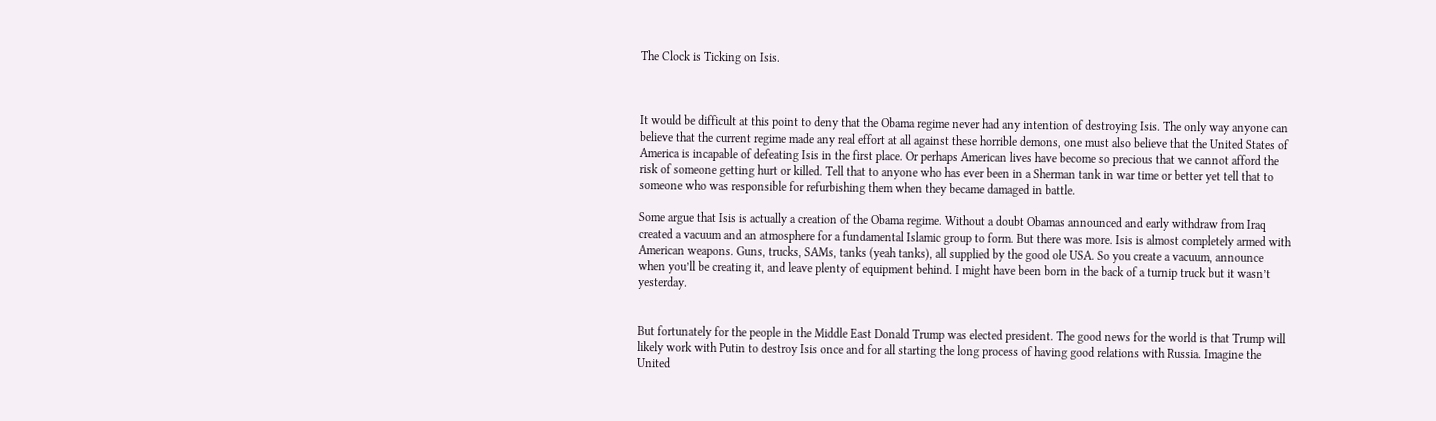The Clock is Ticking on Isis.



It would be difficult at this point to deny that the Obama regime never had any intention of destroying Isis. The only way anyone can believe that the current regime made any real effort at all against these horrible demons, one must also believe that the United States of America is incapable of defeating Isis in the first place. Or perhaps American lives have become so precious that we cannot afford the risk of someone getting hurt or killed. Tell that to anyone who has ever been in a Sherman tank in war time or better yet tell that to someone who was responsible for refurbishing them when they became damaged in battle.

Some argue that Isis is actually a creation of the Obama regime. Without a doubt Obamas announced and early withdraw from Iraq created a vacuum and an atmosphere for a fundamental Islamic group to form. But there was more. Isis is almost completely armed with American weapons. Guns, trucks, SAMs, tanks (yeah tanks), all supplied by the good ole USA. So you create a vacuum, announce when you’ll be creating it, and leave plenty of equipment behind. I might have been born in the back of a turnip truck but it wasn’t yesterday.


But fortunately for the people in the Middle East Donald Trump was elected president. The good news for the world is that Trump will likely work with Putin to destroy Isis once and for all starting the long process of having good relations with Russia. Imagine the United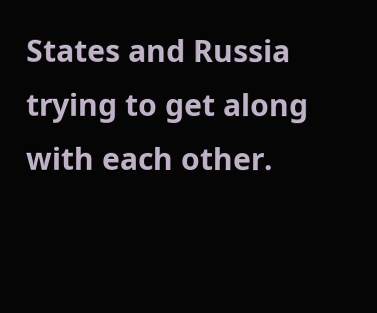States and Russia trying to get along with each other.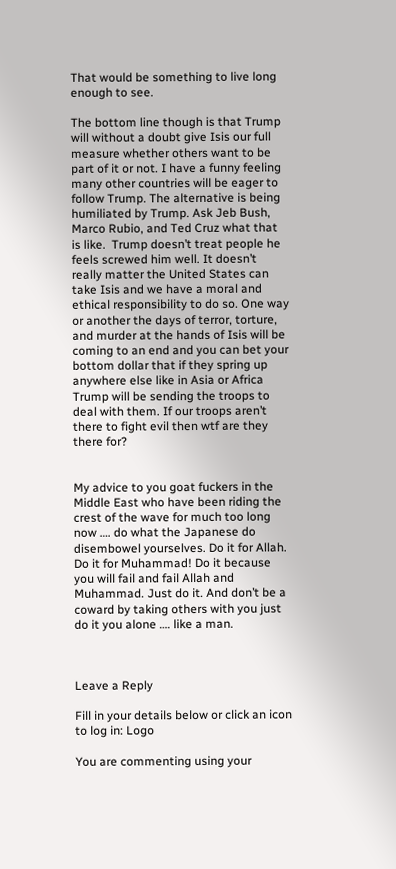That would be something to live long enough to see.

The bottom line though is that Trump will without a doubt give Isis our full measure whether others want to be part of it or not. I have a funny feeling many other countries will be eager to follow Trump. The alternative is being humiliated by Trump. Ask Jeb Bush, Marco Rubio, and Ted Cruz what that is like.  Trump doesn’t treat people he feels screwed him well. It doesn’t really matter the United States can take Isis and we have a moral and ethical responsibility to do so. One way or another the days of terror, torture, and murder at the hands of Isis will be coming to an end and you can bet your bottom dollar that if they spring up anywhere else like in Asia or Africa Trump will be sending the troops to deal with them. If our troops aren’t there to fight evil then wtf are they there for?


My advice to you goat fuckers in the Middle East who have been riding the crest of the wave for much too long now …. do what the Japanese do disembowel yourselves. Do it for Allah. Do it for Muhammad! Do it because you will fail and fail Allah and Muhammad. Just do it. And don’t be a coward by taking others with you just do it you alone …. like a man.



Leave a Reply

Fill in your details below or click an icon to log in: Logo

You are commenting using your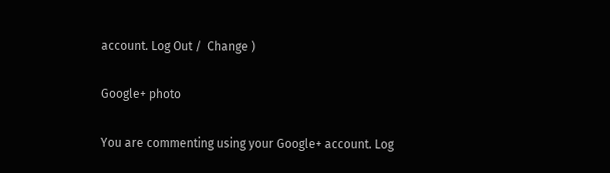account. Log Out /  Change )

Google+ photo

You are commenting using your Google+ account. Log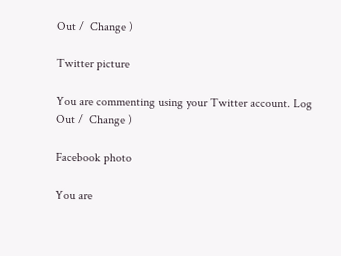Out /  Change )

Twitter picture

You are commenting using your Twitter account. Log Out /  Change )

Facebook photo

You are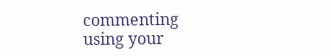commenting using your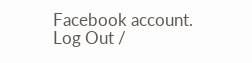Facebook account. Log Out /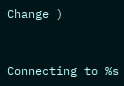Change )


Connecting to %s